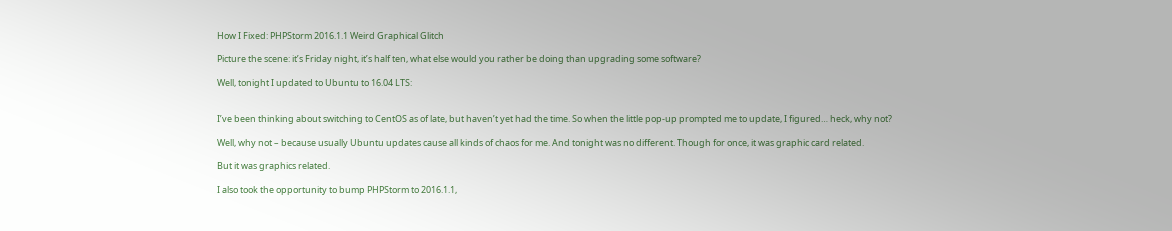How I Fixed: PHPStorm 2016.1.1 Weird Graphical Glitch

Picture the scene: it’s Friday night, it’s half ten, what else would you rather be doing than upgrading some software?

Well, tonight I updated to Ubuntu to 16.04 LTS:


I’ve been thinking about switching to CentOS as of late, but haven’t yet had the time. So when the little pop-up prompted me to update, I figured… heck, why not?

Well, why not – because usually Ubuntu updates cause all kinds of chaos for me. And tonight was no different. Though for once, it was graphic card related.

But it was graphics related.

I also took the opportunity to bump PHPStorm to 2016.1.1,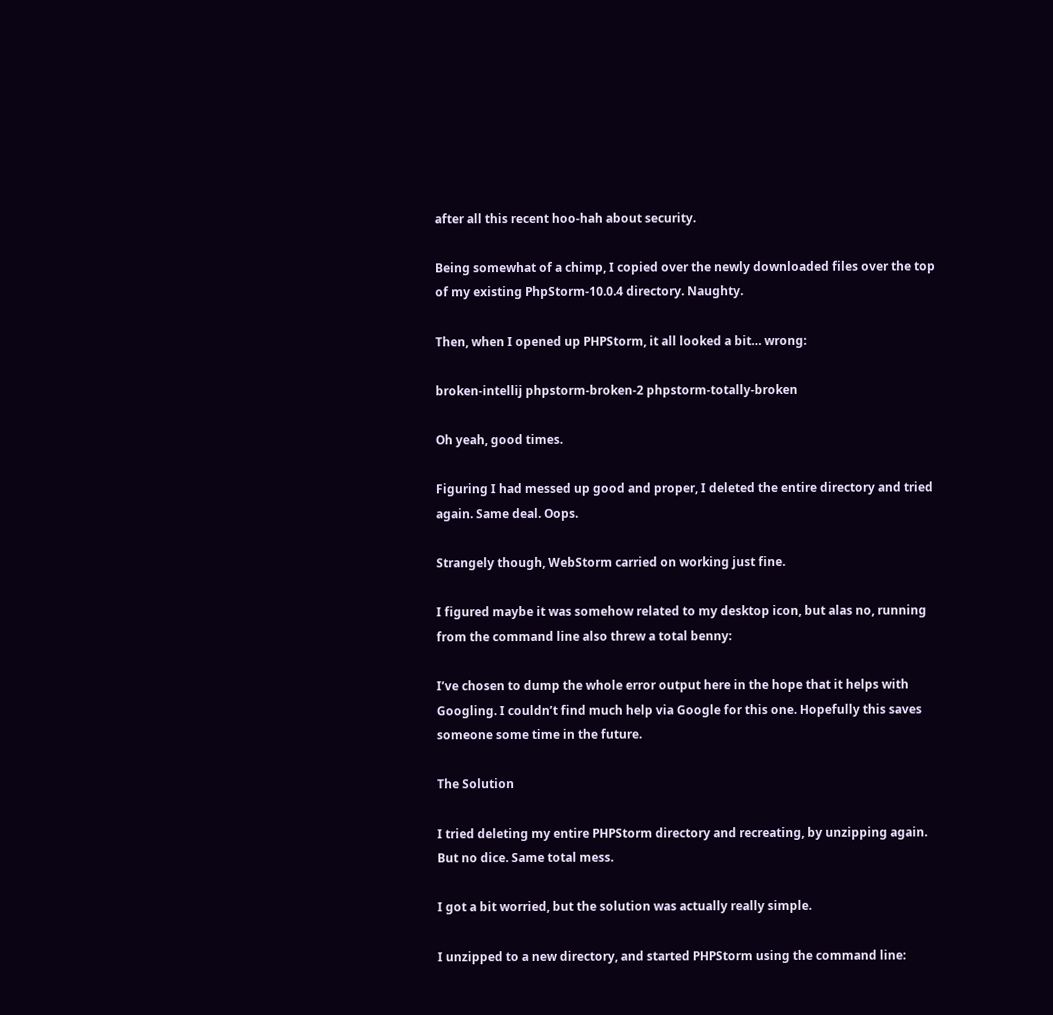after all this recent hoo-hah about security.

Being somewhat of a chimp, I copied over the newly downloaded files over the top of my existing PhpStorm-10.0.4 directory. Naughty.

Then, when I opened up PHPStorm, it all looked a bit… wrong:

broken-intellij phpstorm-broken-2 phpstorm-totally-broken

Oh yeah, good times.

Figuring I had messed up good and proper, I deleted the entire directory and tried again. Same deal. Oops.

Strangely though, WebStorm carried on working just fine.

I figured maybe it was somehow related to my desktop icon, but alas no, running from the command line also threw a total benny:

I’ve chosen to dump the whole error output here in the hope that it helps with Googling. I couldn’t find much help via Google for this one. Hopefully this saves someone some time in the future.

The Solution

I tried deleting my entire PHPStorm directory and recreating, by unzipping again. But no dice. Same total mess.

I got a bit worried, but the solution was actually really simple.

I unzipped to a new directory, and started PHPStorm using the command line: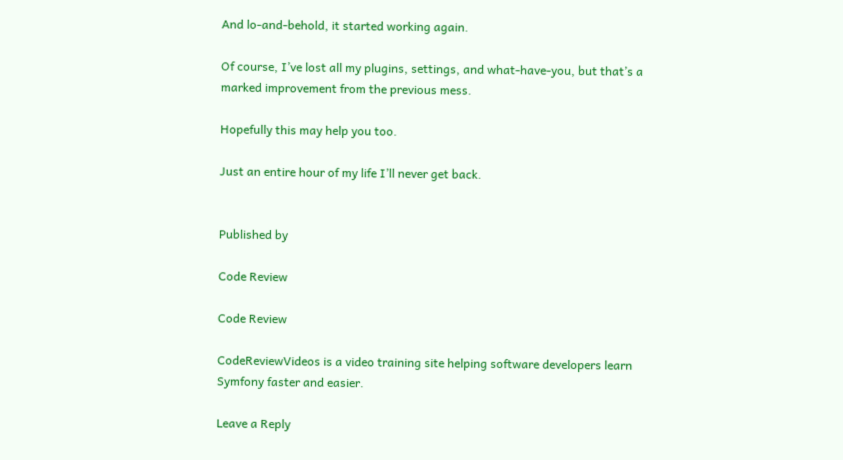And lo-and-behold, it started working again.

Of course, I’ve lost all my plugins, settings, and what-have-you, but that’s a marked improvement from the previous mess.

Hopefully this may help you too.

Just an entire hour of my life I’ll never get back.


Published by

Code Review

Code Review

CodeReviewVideos is a video training site helping software developers learn Symfony faster and easier.

Leave a Reply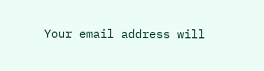Your email address will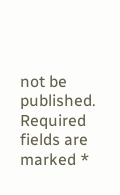not be published. Required fields are marked *